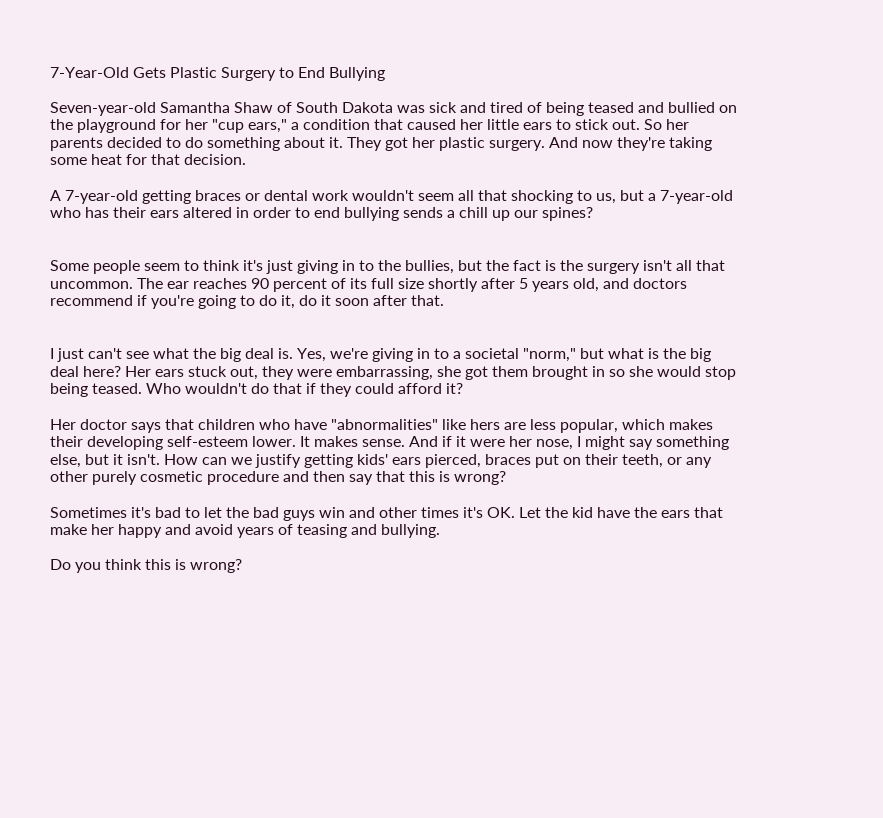7-Year-Old Gets Plastic Surgery to End Bullying

Seven-year-old Samantha Shaw of South Dakota was sick and tired of being teased and bullied on the playground for her "cup ears," a condition that caused her little ears to stick out. So her parents decided to do something about it. They got her plastic surgery. And now they're taking some heat for that decision.

A 7-year-old getting braces or dental work wouldn't seem all that shocking to us, but a 7-year-old who has their ears altered in order to end bullying sends a chill up our spines?


Some people seem to think it's just giving in to the bullies, but the fact is the surgery isn't all that uncommon. The ear reaches 90 percent of its full size shortly after 5 years old, and doctors recommend if you're going to do it, do it soon after that.


I just can't see what the big deal is. Yes, we're giving in to a societal "norm," but what is the big deal here? Her ears stuck out, they were embarrassing, she got them brought in so she would stop being teased. Who wouldn't do that if they could afford it?

Her doctor says that children who have "abnormalities" like hers are less popular, which makes their developing self-esteem lower. It makes sense. And if it were her nose, I might say something else, but it isn't. How can we justify getting kids' ears pierced, braces put on their teeth, or any other purely cosmetic procedure and then say that this is wrong?

Sometimes it's bad to let the bad guys win and other times it's OK. Let the kid have the ears that make her happy and avoid years of teasing and bullying.

Do you think this is wrong?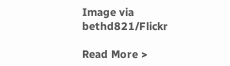Image via bethd821/Flickr

Read More >